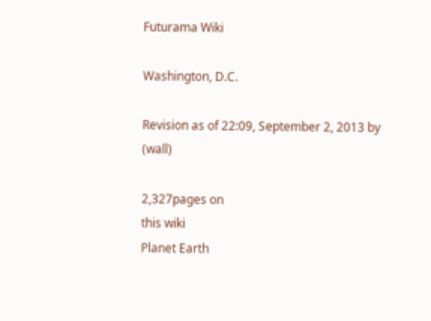Futurama Wiki

Washington, D.C.

Revision as of 22:09, September 2, 2013 by (wall)

2,327pages on
this wiki
Planet Earth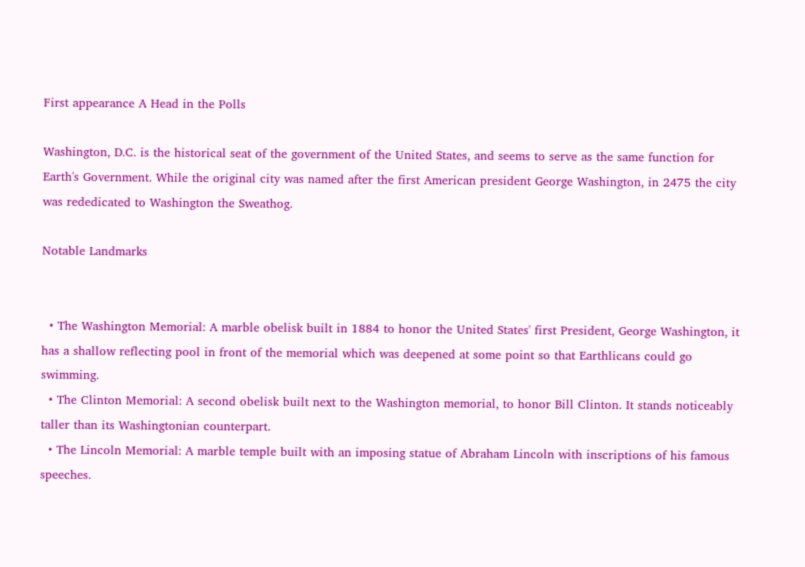First appearance A Head in the Polls

Washington, D.C. is the historical seat of the government of the United States, and seems to serve as the same function for Earth's Government. While the original city was named after the first American president George Washington, in 2475 the city was rededicated to Washington the Sweathog.

Notable Landmarks


  • The Washington Memorial: A marble obelisk built in 1884 to honor the United States' first President, George Washington, it has a shallow reflecting pool in front of the memorial which was deepened at some point so that Earthlicans could go swimming.
  • The Clinton Memorial: A second obelisk built next to the Washington memorial, to honor Bill Clinton. It stands noticeably taller than its Washingtonian counterpart.
  • The Lincoln Memorial: A marble temple built with an imposing statue of Abraham Lincoln with inscriptions of his famous speeches.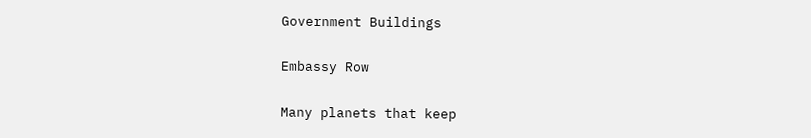Government Buildings

Embassy Row

Many planets that keep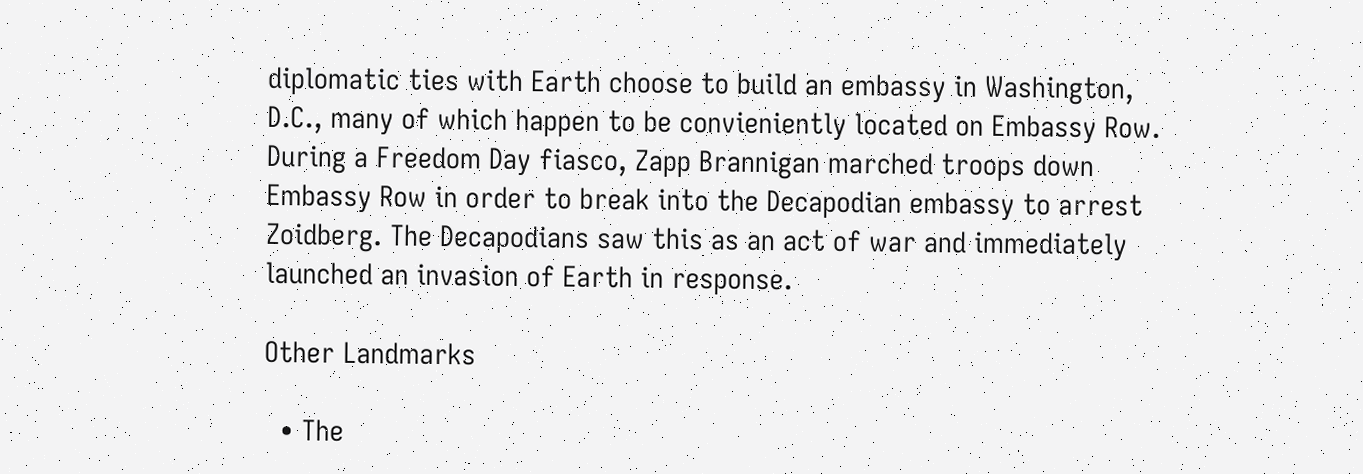diplomatic ties with Earth choose to build an embassy in Washington, D.C., many of which happen to be convieniently located on Embassy Row. During a Freedom Day fiasco, Zapp Brannigan marched troops down Embassy Row in order to break into the Decapodian embassy to arrest Zoidberg. The Decapodians saw this as an act of war and immediately launched an invasion of Earth in response.

Other Landmarks

  • The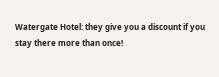Watergate Hotel: they give you a discount if you stay there more than once!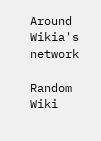Around Wikia's network

Random Wiki